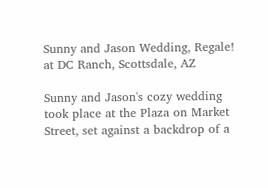Sunny and Jason Wedding, Regale! at DC Ranch, Scottsdale, AZ

Sunny and Jason's cozy wedding took place at the Plaza on Market Street, set against a backdrop of a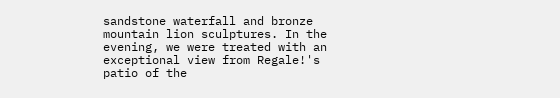sandstone waterfall and bronze mountain lion sculptures. In the evening, we were treated with an exceptional view from Regale!'s patio of the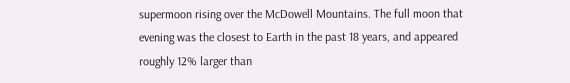supermoon rising over the McDowell Mountains. The full moon that evening was the closest to Earth in the past 18 years, and appeared roughly 12% larger than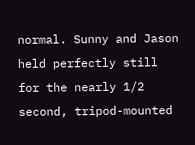normal. Sunny and Jason held perfectly still for the nearly 1/2 second, tripod-mounted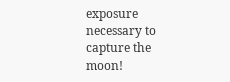exposure necessary to capture the moon!